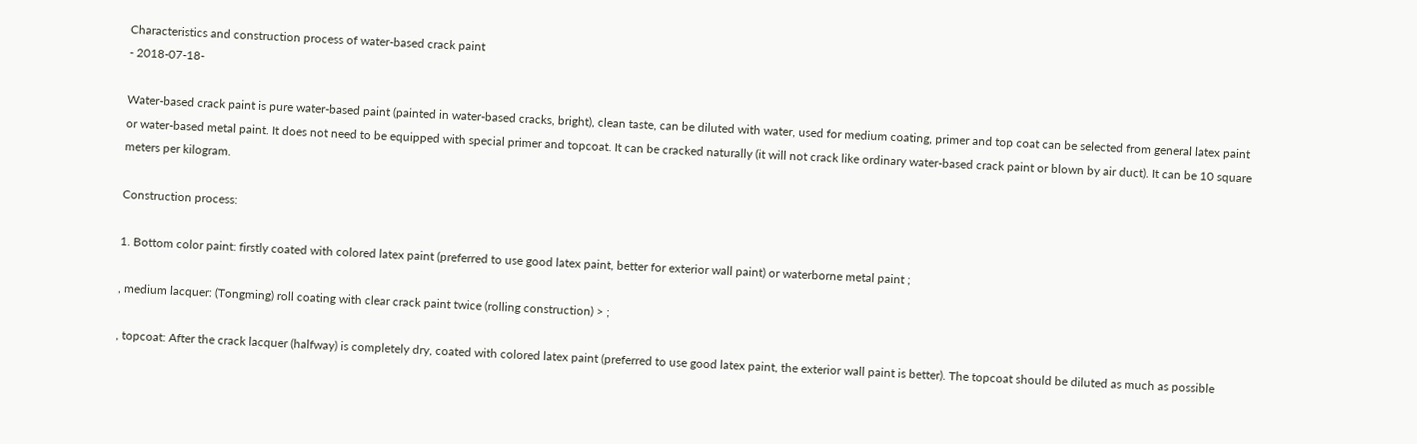Characteristics and construction process of water-based crack paint
- 2018-07-18-

Water-based crack paint is pure water-based paint (painted in water-based cracks, bright), clean taste, can be diluted with water, used for medium coating, primer and top coat can be selected from general latex paint or water-based metal paint. It does not need to be equipped with special primer and topcoat. It can be cracked naturally (it will not crack like ordinary water-based crack paint or blown by air duct). It can be 10 square meters per kilogram.

Construction process:

1. Bottom color paint: firstly coated with colored latex paint (preferred to use good latex paint, better for exterior wall paint) or waterborne metal paint ;

, medium lacquer: (Tongming) roll coating with clear crack paint twice (rolling construction) > ;

, topcoat: After the crack lacquer (halfway) is completely dry, coated with colored latex paint (preferred to use good latex paint, the exterior wall paint is better). The topcoat should be diluted as much as possible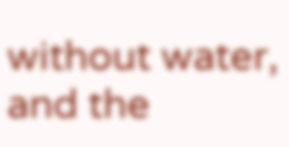without water, and the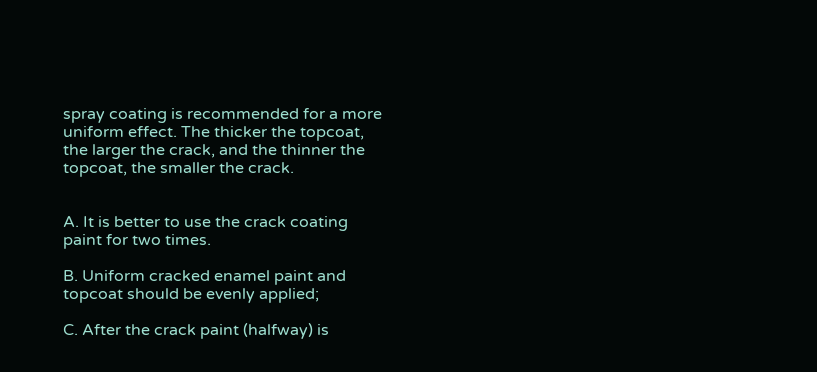spray coating is recommended for a more uniform effect. The thicker the topcoat, the larger the crack, and the thinner the topcoat, the smaller the crack.


A. It is better to use the crack coating paint for two times.

B. Uniform cracked enamel paint and topcoat should be evenly applied;

C. After the crack paint (halfway) is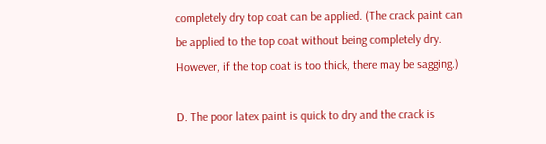completely dry top coat can be applied. (The crack paint can be applied to the top coat without being completely dry. However, if the top coat is too thick, there may be sagging.)

D. The poor latex paint is quick to dry and the crack is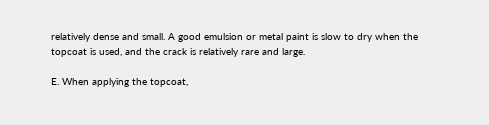relatively dense and small. A good emulsion or metal paint is slow to dry when the topcoat is used, and the crack is relatively rare and large.

E. When applying the topcoat,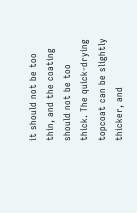it should not be too thin, and the coating should not be too thick. The quick-drying topcoat can be slightly thicker, and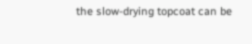the slow-drying topcoat can be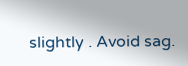slightly . Avoid sag.